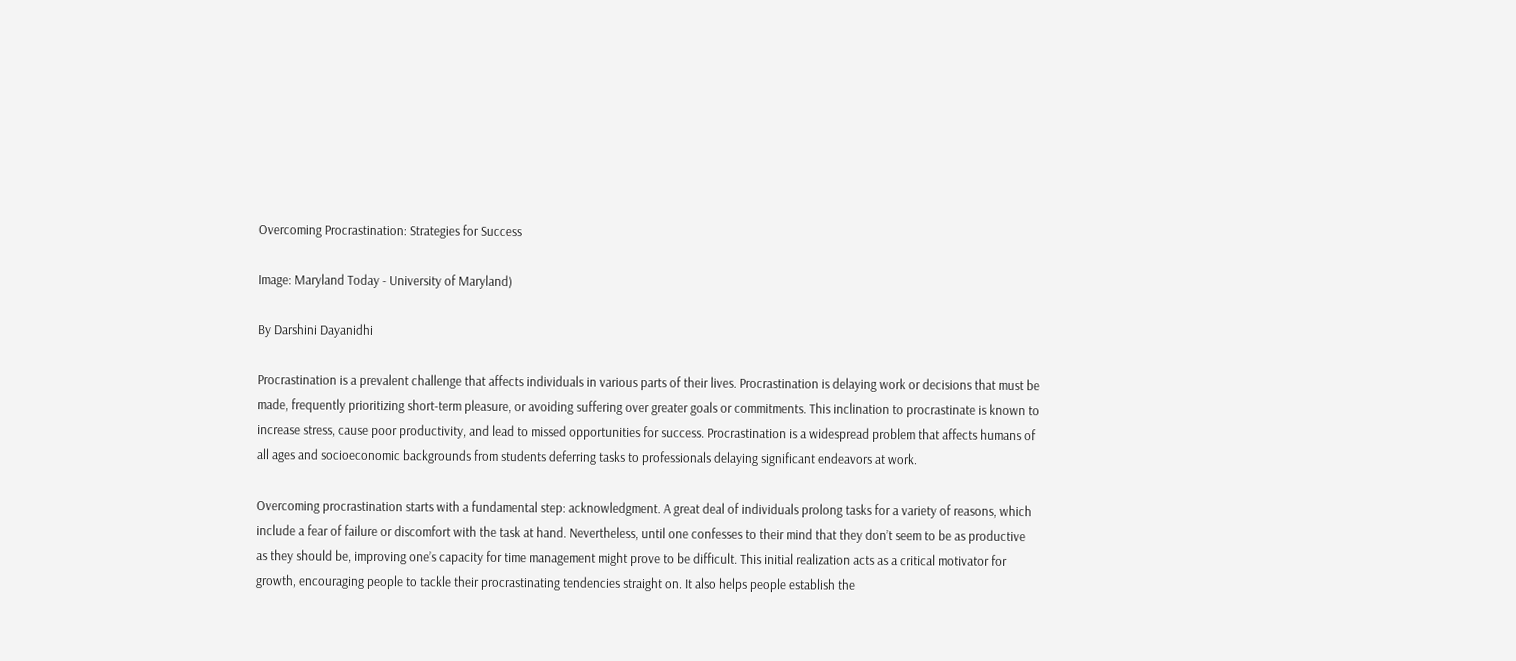Overcoming Procrastination: Strategies for Success

Image: Maryland Today - University of Maryland)

By Darshini Dayanidhi

Procrastination is a prevalent challenge that affects individuals in various parts of their lives. Procrastination is delaying work or decisions that must be made, frequently prioritizing short-term pleasure, or avoiding suffering over greater goals or commitments. This inclination to procrastinate is known to increase stress, cause poor productivity, and lead to missed opportunities for success. Procrastination is a widespread problem that affects humans of all ages and socioeconomic backgrounds from students deferring tasks to professionals delaying significant endeavors at work.

Overcoming procrastination starts with a fundamental step: acknowledgment. A great deal of individuals prolong tasks for a variety of reasons, which include a fear of failure or discomfort with the task at hand. Nevertheless, until one confesses to their mind that they don’t seem to be as productive as they should be, improving one’s capacity for time management might prove to be difficult. This initial realization acts as a critical motivator for growth, encouraging people to tackle their procrastinating tendencies straight on. It also helps people establish the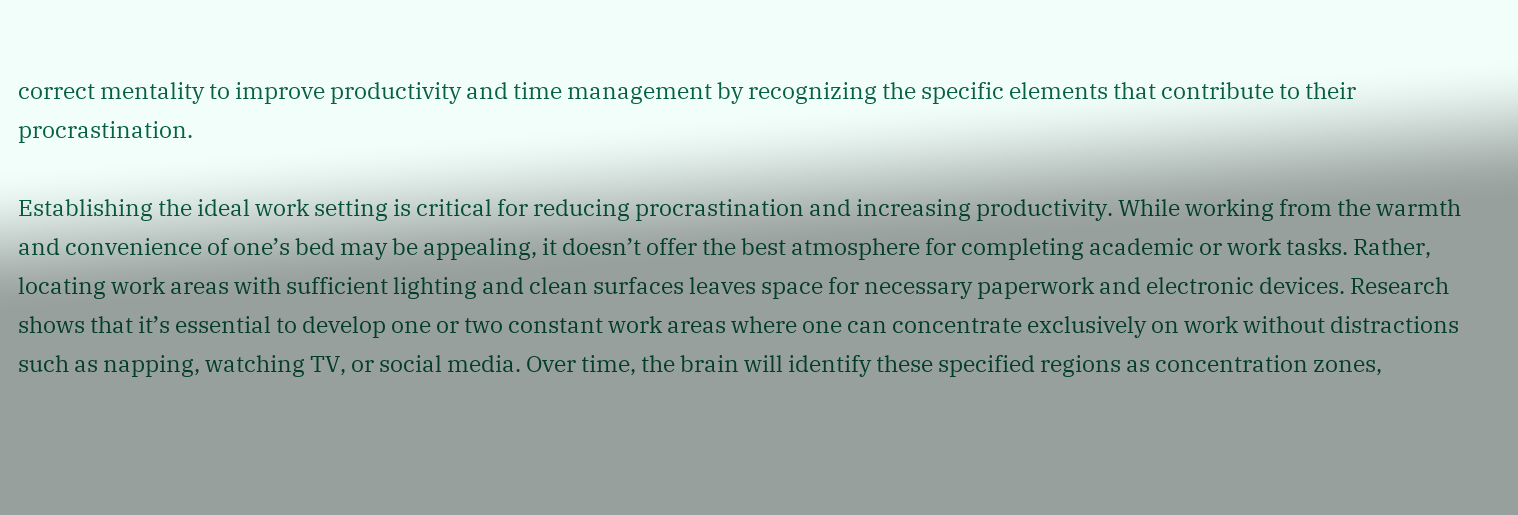correct mentality to improve productivity and time management by recognizing the specific elements that contribute to their procrastination.

Establishing the ideal work setting is critical for reducing procrastination and increasing productivity. While working from the warmth and convenience of one’s bed may be appealing, it doesn’t offer the best atmosphere for completing academic or work tasks. Rather, locating work areas with sufficient lighting and clean surfaces leaves space for necessary paperwork and electronic devices. Research shows that it’s essential to develop one or two constant work areas where one can concentrate exclusively on work without distractions such as napping, watching TV, or social media. Over time, the brain will identify these specified regions as concentration zones,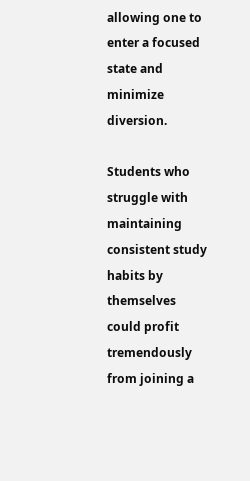allowing one to enter a focused state and minimize diversion.

Students who struggle with maintaining consistent study habits by themselves could profit tremendously from joining a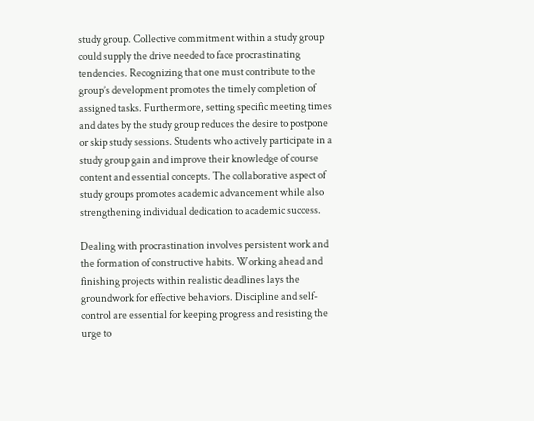study group. Collective commitment within a study group could supply the drive needed to face procrastinating tendencies. Recognizing that one must contribute to the group’s development promotes the timely completion of assigned tasks. Furthermore, setting specific meeting times and dates by the study group reduces the desire to postpone or skip study sessions. Students who actively participate in a study group gain and improve their knowledge of course content and essential concepts. The collaborative aspect of study groups promotes academic advancement while also strengthening individual dedication to academic success.

Dealing with procrastination involves persistent work and the formation of constructive habits. Working ahead and finishing projects within realistic deadlines lays the groundwork for effective behaviors. Discipline and self-control are essential for keeping progress and resisting the urge to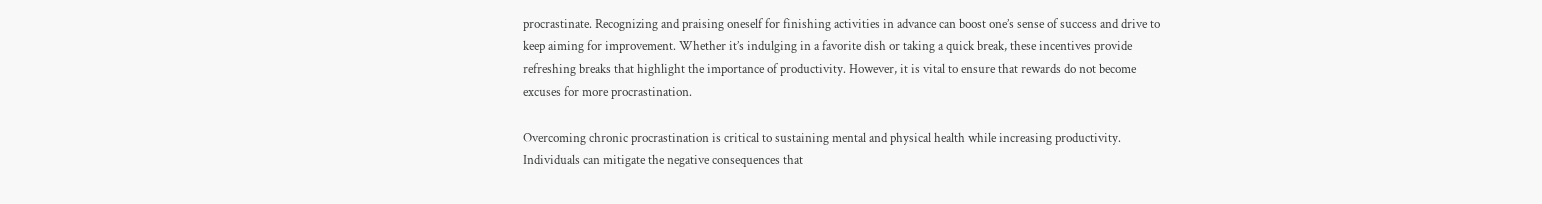procrastinate. Recognizing and praising oneself for finishing activities in advance can boost one’s sense of success and drive to keep aiming for improvement. Whether it’s indulging in a favorite dish or taking a quick break, these incentives provide refreshing breaks that highlight the importance of productivity. However, it is vital to ensure that rewards do not become excuses for more procrastination.

Overcoming chronic procrastination is critical to sustaining mental and physical health while increasing productivity. Individuals can mitigate the negative consequences that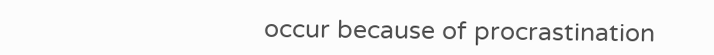occur because of procrastination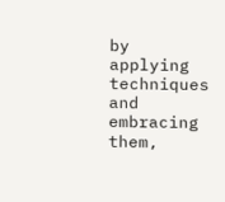by applying techniques and embracing them,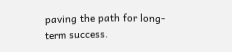paving the path for long-term success.